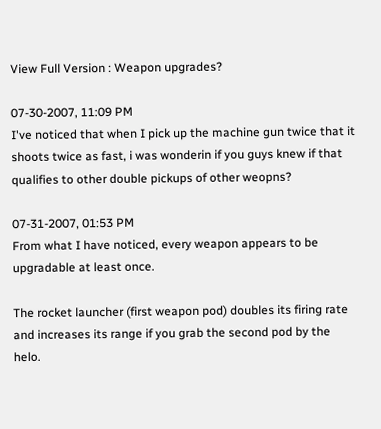View Full Version : Weapon upgrades?

07-30-2007, 11:09 PM
I've noticed that when I pick up the machine gun twice that it shoots twice as fast, i was wonderin if you guys knew if that qualifies to other double pickups of other weopns?

07-31-2007, 01:53 PM
From what I have noticed, every weapon appears to be upgradable at least once.

The rocket launcher (first weapon pod) doubles its firing rate and increases its range if you grab the second pod by the helo.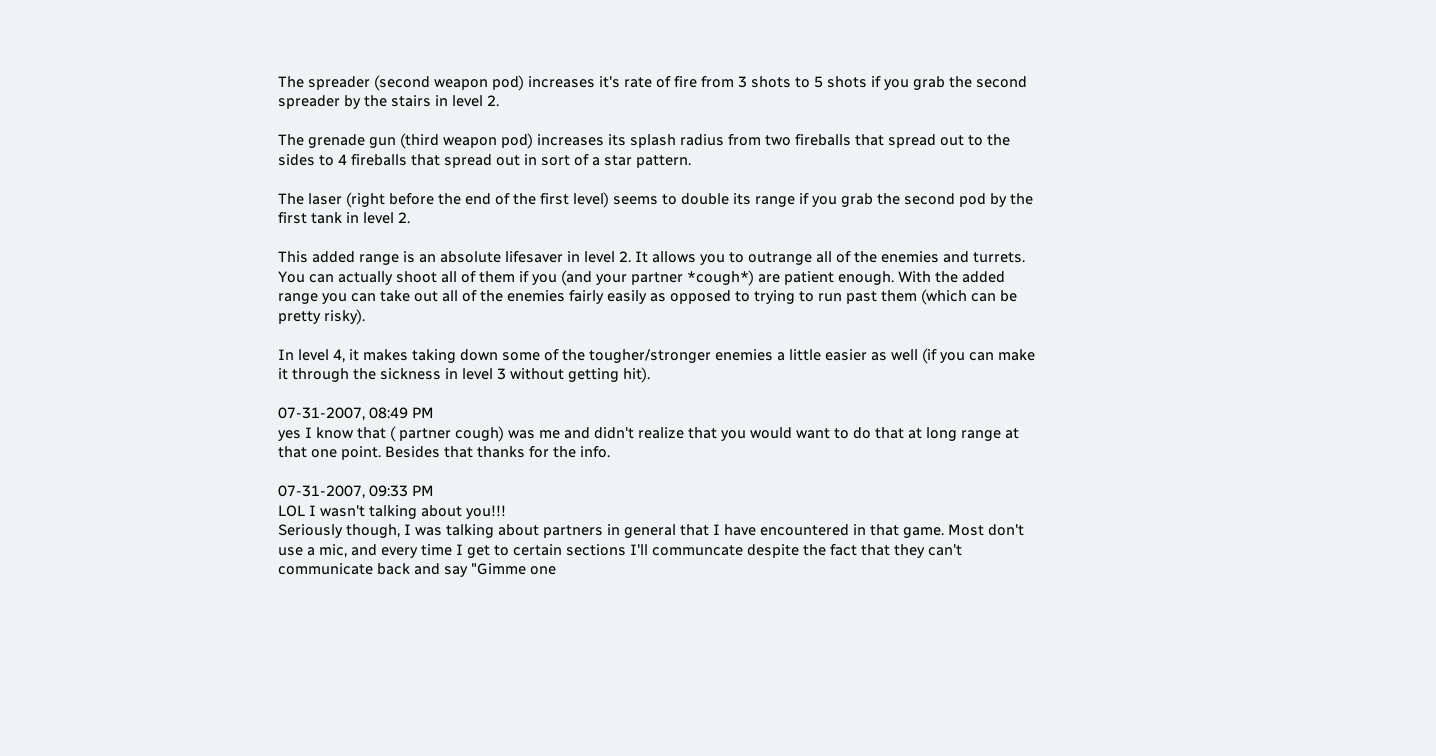The spreader (second weapon pod) increases it's rate of fire from 3 shots to 5 shots if you grab the second spreader by the stairs in level 2.

The grenade gun (third weapon pod) increases its splash radius from two fireballs that spread out to the sides to 4 fireballs that spread out in sort of a star pattern.

The laser (right before the end of the first level) seems to double its range if you grab the second pod by the first tank in level 2.

This added range is an absolute lifesaver in level 2. It allows you to outrange all of the enemies and turrets. You can actually shoot all of them if you (and your partner *cough*) are patient enough. With the added range you can take out all of the enemies fairly easily as opposed to trying to run past them (which can be pretty risky).

In level 4, it makes taking down some of the tougher/stronger enemies a little easier as well (if you can make it through the sickness in level 3 without getting hit).

07-31-2007, 08:49 PM
yes I know that ( partner cough) was me and didn't realize that you would want to do that at long range at that one point. Besides that thanks for the info.

07-31-2007, 09:33 PM
LOL I wasn't talking about you!!!
Seriously though, I was talking about partners in general that I have encountered in that game. Most don't use a mic, and every time I get to certain sections I'll communcate despite the fact that they can't communicate back and say "Gimme one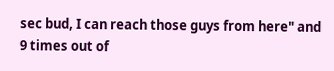sec bud, I can reach those guys from here" and 9 times out of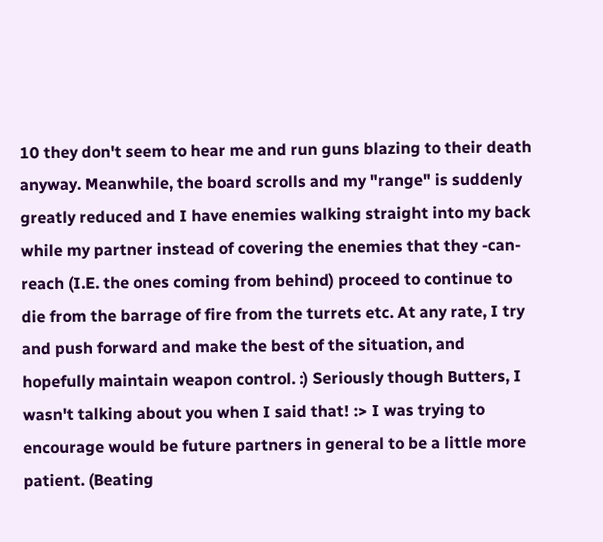10 they don't seem to hear me and run guns blazing to their death anyway. Meanwhile, the board scrolls and my "range" is suddenly greatly reduced and I have enemies walking straight into my back while my partner instead of covering the enemies that they -can- reach (I.E. the ones coming from behind) proceed to continue to die from the barrage of fire from the turrets etc. At any rate, I try and push forward and make the best of the situation, and hopefully maintain weapon control. :) Seriously though Butters, I wasn't talking about you when I said that! :> I was trying to encourage would be future partners in general to be a little more patient. (Beating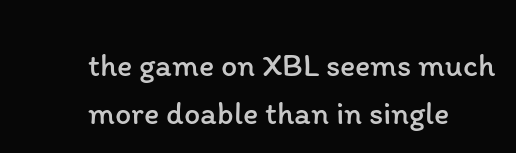the game on XBL seems much more doable than in single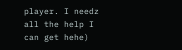player. I needz all the help I can get hehe)